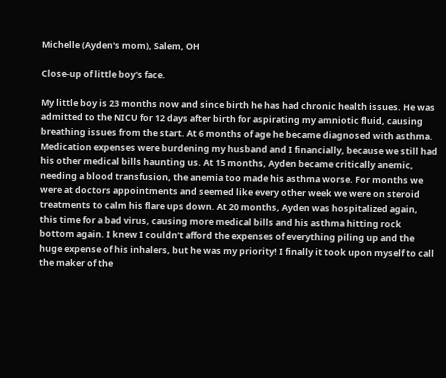Michelle (Ayden's mom), Salem, OH

Close-up of little boy's face.

My little boy is 23 months now and since birth he has had chronic health issues. He was admitted to the NICU for 12 days after birth for aspirating my amniotic fluid, causing breathing issues from the start. At 6 months of age he became diagnosed with asthma. Medication expenses were burdening my husband and I financially, because we still had his other medical bills haunting us. At 15 months, Ayden became critically anemic, needing a blood transfusion, the anemia too made his asthma worse. For months we were at doctors appointments and seemed like every other week we were on steroid treatments to calm his flare ups down. At 20 months, Ayden was hospitalized again, this time for a bad virus, causing more medical bills and his asthma hitting rock bottom again. I knew I couldn’t afford the expenses of everything piling up and the huge expense of his inhalers, but he was my priority! I finally it took upon myself to call the maker of the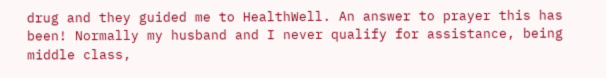drug and they guided me to HealthWell. An answer to prayer this has been! Normally my husband and I never qualify for assistance, being middle class,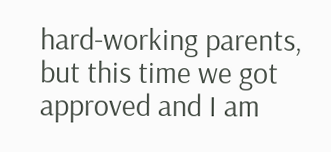hard-working parents, but this time we got approved and I am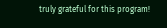truly grateful for this program!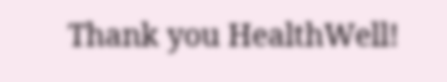Thank you HealthWell!